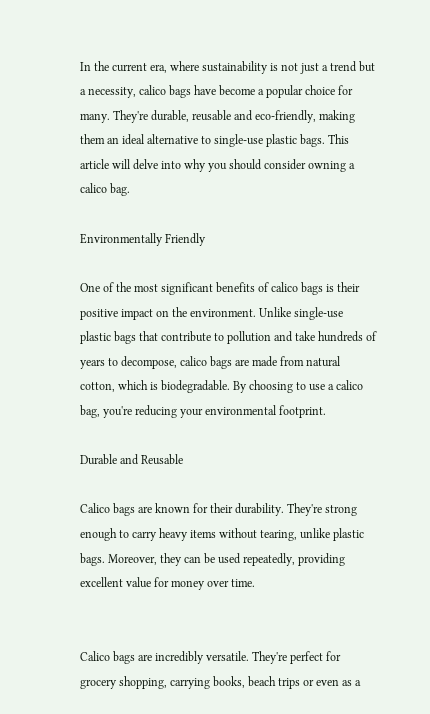In the current era, where sustainability is not just a trend but a necessity, calico bags have become a popular choice for many. They're durable, reusable and eco-friendly, making them an ideal alternative to single-use plastic bags. This article will delve into why you should consider owning a calico bag.

Environmentally Friendly

One of the most significant benefits of calico bags is their positive impact on the environment. Unlike single-use plastic bags that contribute to pollution and take hundreds of years to decompose, calico bags are made from natural cotton, which is biodegradable. By choosing to use a calico bag, you're reducing your environmental footprint.

Durable and Reusable

Calico bags are known for their durability. They're strong enough to carry heavy items without tearing, unlike plastic bags. Moreover, they can be used repeatedly, providing excellent value for money over time.


Calico bags are incredibly versatile. They're perfect for grocery shopping, carrying books, beach trips or even as a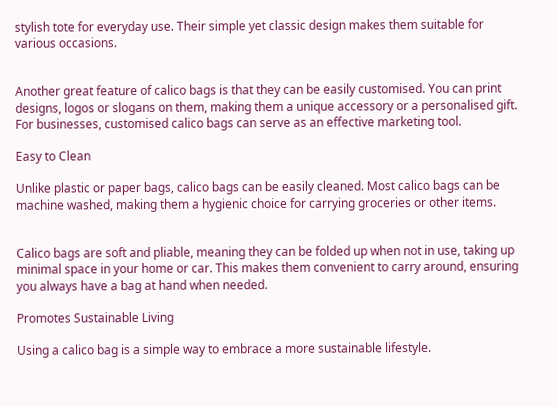stylish tote for everyday use. Their simple yet classic design makes them suitable for various occasions.


Another great feature of calico bags is that they can be easily customised. You can print designs, logos or slogans on them, making them a unique accessory or a personalised gift. For businesses, customised calico bags can serve as an effective marketing tool.

Easy to Clean

Unlike plastic or paper bags, calico bags can be easily cleaned. Most calico bags can be machine washed, making them a hygienic choice for carrying groceries or other items.


Calico bags are soft and pliable, meaning they can be folded up when not in use, taking up minimal space in your home or car. This makes them convenient to carry around, ensuring you always have a bag at hand when needed.

Promotes Sustainable Living

Using a calico bag is a simple way to embrace a more sustainable lifestyle.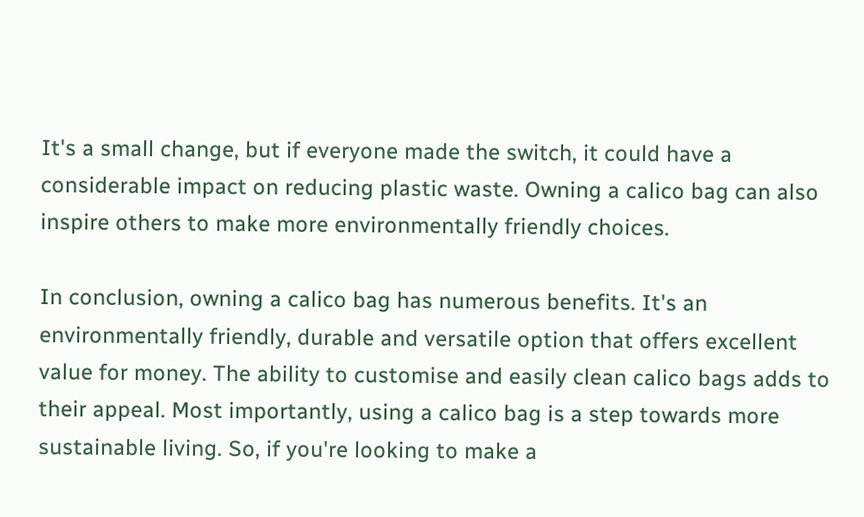It's a small change, but if everyone made the switch, it could have a considerable impact on reducing plastic waste. Owning a calico bag can also inspire others to make more environmentally friendly choices.

In conclusion, owning a calico bag has numerous benefits. It's an environmentally friendly, durable and versatile option that offers excellent value for money. The ability to customise and easily clean calico bags adds to their appeal. Most importantly, using a calico bag is a step towards more sustainable living. So, if you're looking to make a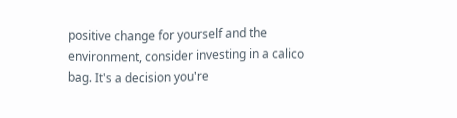positive change for yourself and the environment, consider investing in a calico bag. It's a decision you're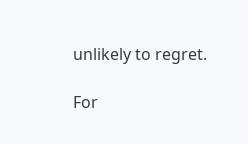unlikely to regret.

For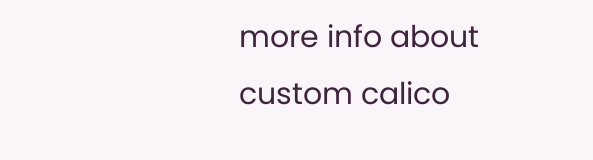more info about custom calico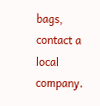bags, contact a local company.